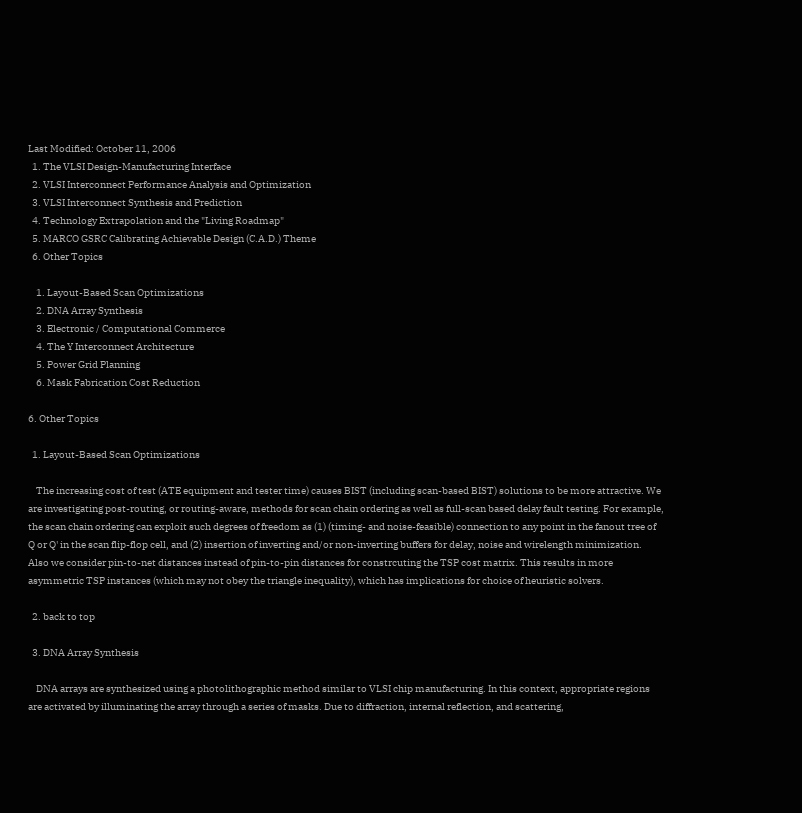Last Modified: October 11, 2006
  1. The VLSI Design-Manufacturing Interface
  2. VLSI Interconnect Performance Analysis and Optimization
  3. VLSI Interconnect Synthesis and Prediction
  4. Technology Extrapolation and the "Living Roadmap"
  5. MARCO GSRC Calibrating Achievable Design (C.A.D.) Theme
  6. Other Topics

    1. Layout-Based Scan Optimizations
    2. DNA Array Synthesis
    3. Electronic / Computational Commerce
    4. The Y Interconnect Architecture
    5. Power Grid Planning
    6. Mask Fabrication Cost Reduction

6. Other Topics

  1. Layout-Based Scan Optimizations

    The increasing cost of test (ATE equipment and tester time) causes BIST (including scan-based BIST) solutions to be more attractive. We are investigating post-routing, or routing-aware, methods for scan chain ordering as well as full-scan based delay fault testing. For example, the scan chain ordering can exploit such degrees of freedom as (1) (timing- and noise-feasible) connection to any point in the fanout tree of Q or Q' in the scan flip-flop cell, and (2) insertion of inverting and/or non-inverting buffers for delay, noise and wirelength minimization. Also we consider pin-to-net distances instead of pin-to-pin distances for constrcuting the TSP cost matrix. This results in more asymmetric TSP instances (which may not obey the triangle inequality), which has implications for choice of heuristic solvers.

  2. back to top

  3. DNA Array Synthesis

    DNA arrays are synthesized using a photolithographic method similar to VLSI chip manufacturing. In this context, appropriate regions are activated by illuminating the array through a series of masks. Due to diffraction, internal reflection, and scattering,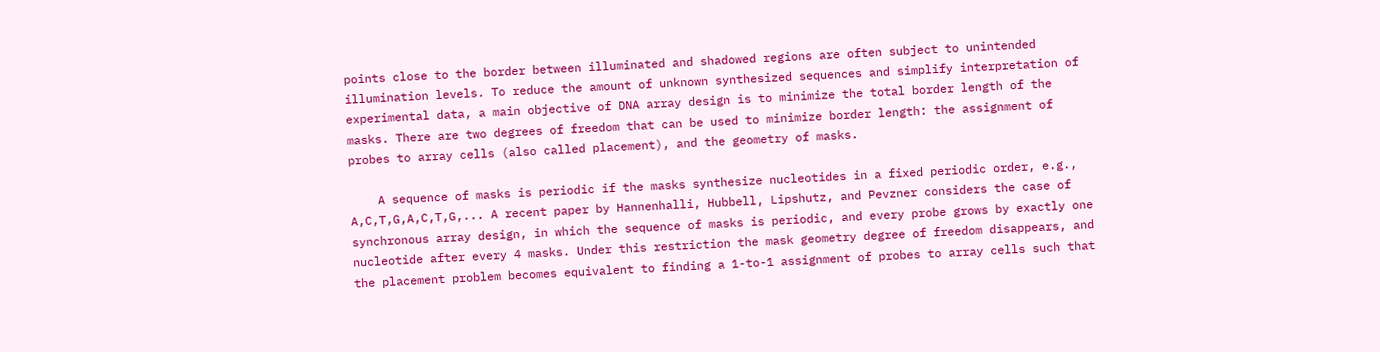points close to the border between illuminated and shadowed regions are often subject to unintended illumination levels. To reduce the amount of unknown synthesized sequences and simplify interpretation of experimental data, a main objective of DNA array design is to minimize the total border length of the masks. There are two degrees of freedom that can be used to minimize border length: the assignment of probes to array cells (also called placement), and the geometry of masks.

    A sequence of masks is periodic if the masks synthesize nucleotides in a fixed periodic order, e.g., A,C,T,G,A,C,T,G,... A recent paper by Hannenhalli, Hubbell, Lipshutz, and Pevzner considers the case of synchronous array design, in which the sequence of masks is periodic, and every probe grows by exactly one nucleotide after every 4 masks. Under this restriction the mask geometry degree of freedom disappears, and the placement problem becomes equivalent to finding a 1-to-1 assignment of probes to array cells such that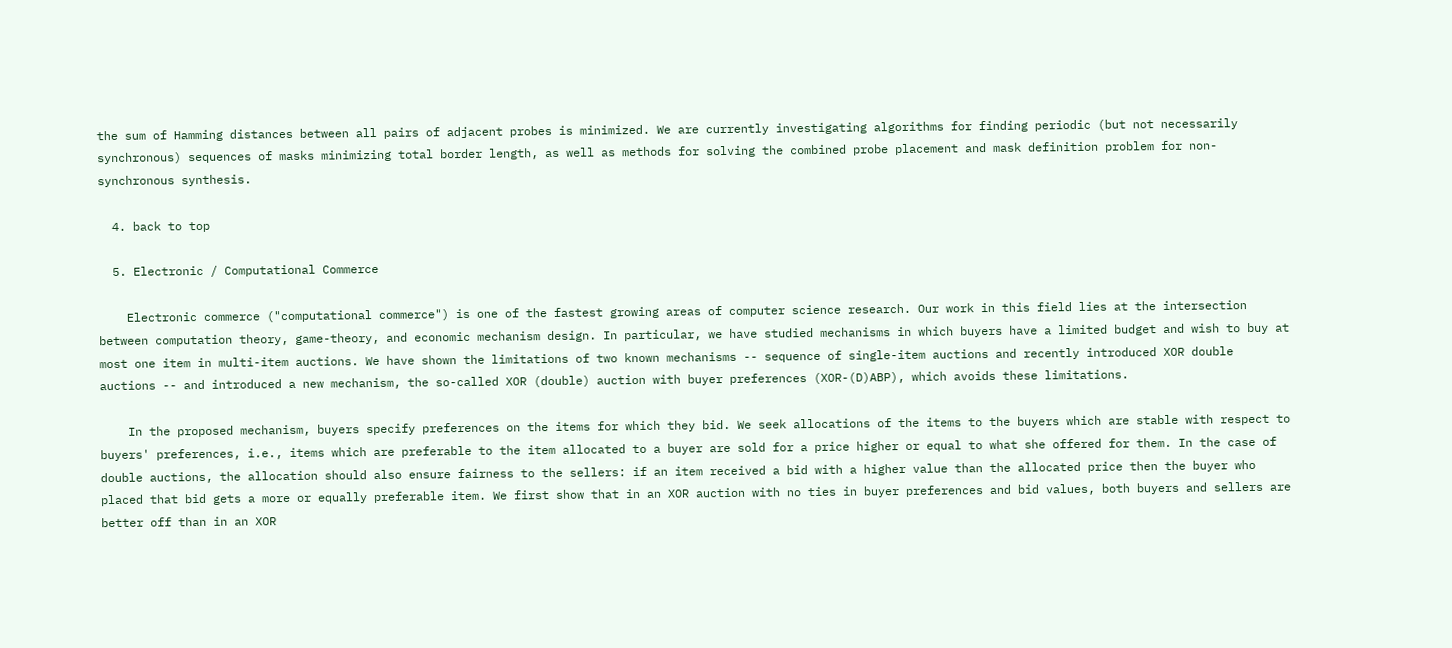the sum of Hamming distances between all pairs of adjacent probes is minimized. We are currently investigating algorithms for finding periodic (but not necessarily synchronous) sequences of masks minimizing total border length, as well as methods for solving the combined probe placement and mask definition problem for non-synchronous synthesis.

  4. back to top

  5. Electronic / Computational Commerce

    Electronic commerce ("computational commerce") is one of the fastest growing areas of computer science research. Our work in this field lies at the intersection between computation theory, game-theory, and economic mechanism design. In particular, we have studied mechanisms in which buyers have a limited budget and wish to buy at most one item in multi-item auctions. We have shown the limitations of two known mechanisms -- sequence of single-item auctions and recently introduced XOR double auctions -- and introduced a new mechanism, the so-called XOR (double) auction with buyer preferences (XOR-(D)ABP), which avoids these limitations.

    In the proposed mechanism, buyers specify preferences on the items for which they bid. We seek allocations of the items to the buyers which are stable with respect to buyers' preferences, i.e., items which are preferable to the item allocated to a buyer are sold for a price higher or equal to what she offered for them. In the case of double auctions, the allocation should also ensure fairness to the sellers: if an item received a bid with a higher value than the allocated price then the buyer who placed that bid gets a more or equally preferable item. We first show that in an XOR auction with no ties in buyer preferences and bid values, both buyers and sellers are better off than in an XOR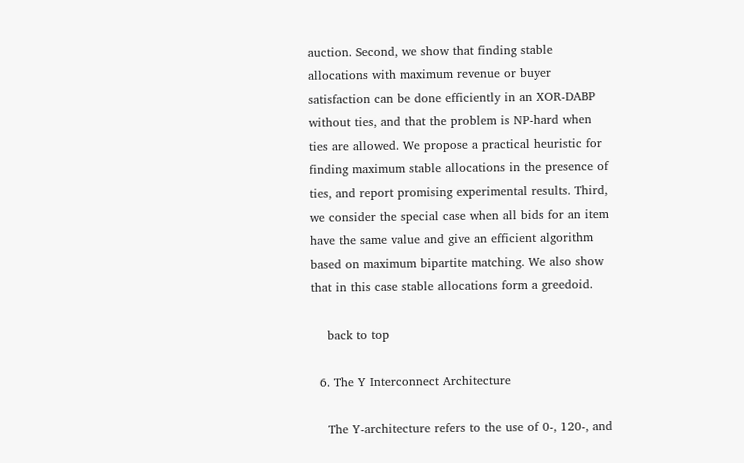auction. Second, we show that finding stable allocations with maximum revenue or buyer satisfaction can be done efficiently in an XOR-DABP without ties, and that the problem is NP-hard when ties are allowed. We propose a practical heuristic for finding maximum stable allocations in the presence of ties, and report promising experimental results. Third, we consider the special case when all bids for an item have the same value and give an efficient algorithm based on maximum bipartite matching. We also show that in this case stable allocations form a greedoid.

    back to top

  6. The Y Interconnect Architecture

    The Y-architecture refers to the use of 0-, 120-, and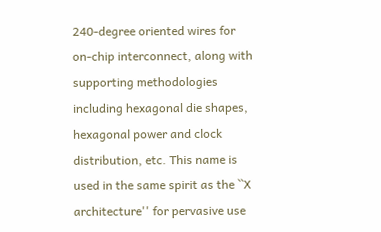240-degree oriented wires for on-chip interconnect, along with supporting methodologies including hexagonal die shapes, hexagonal power and clock distribution, etc. This name is used in the same spirit as the ``X architecture'' for pervasive use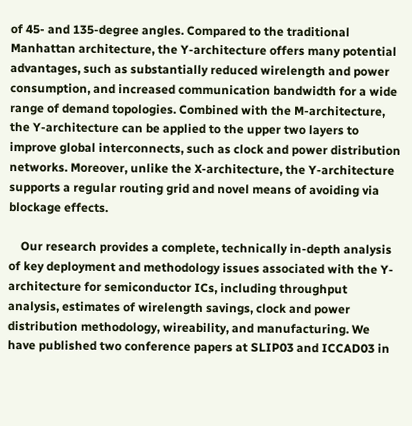of 45- and 135-degree angles. Compared to the traditional Manhattan architecture, the Y-architecture offers many potential advantages, such as substantially reduced wirelength and power consumption, and increased communication bandwidth for a wide range of demand topologies. Combined with the M-architecture, the Y-architecture can be applied to the upper two layers to improve global interconnects, such as clock and power distribution networks. Moreover, unlike the X-architecture, the Y-architecture supports a regular routing grid and novel means of avoiding via blockage effects.

    Our research provides a complete, technically in-depth analysis of key deployment and methodology issues associated with the Y-architecture for semiconductor ICs, including throughput analysis, estimates of wirelength savings, clock and power distribution methodology, wireability, and manufacturing. We have published two conference papers at SLIP03 and ICCAD03 in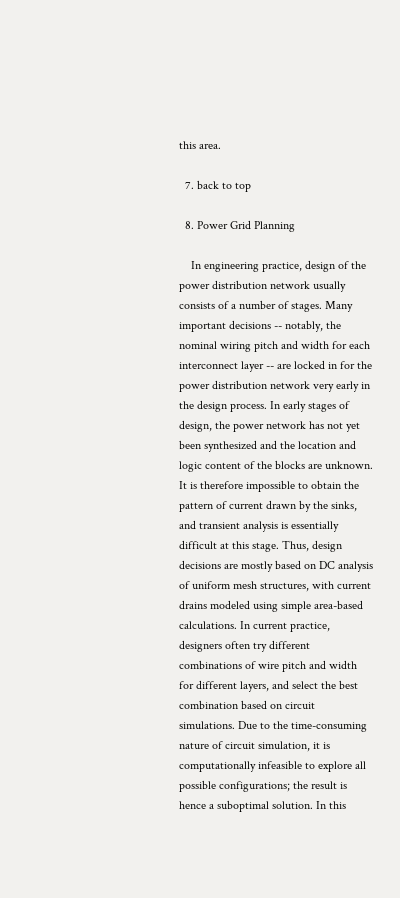this area.

  7. back to top

  8. Power Grid Planning

    In engineering practice, design of the power distribution network usually consists of a number of stages. Many important decisions -- notably, the nominal wiring pitch and width for each interconnect layer -- are locked in for the power distribution network very early in the design process. In early stages of design, the power network has not yet been synthesized and the location and logic content of the blocks are unknown. It is therefore impossible to obtain the pattern of current drawn by the sinks, and transient analysis is essentially difficult at this stage. Thus, design decisions are mostly based on DC analysis of uniform mesh structures, with current drains modeled using simple area-based calculations. In current practice, designers often try different combinations of wire pitch and width for different layers, and select the best combination based on circuit simulations. Due to the time-consuming nature of circuit simulation, it is computationally infeasible to explore all possible configurations; the result is hence a suboptimal solution. In this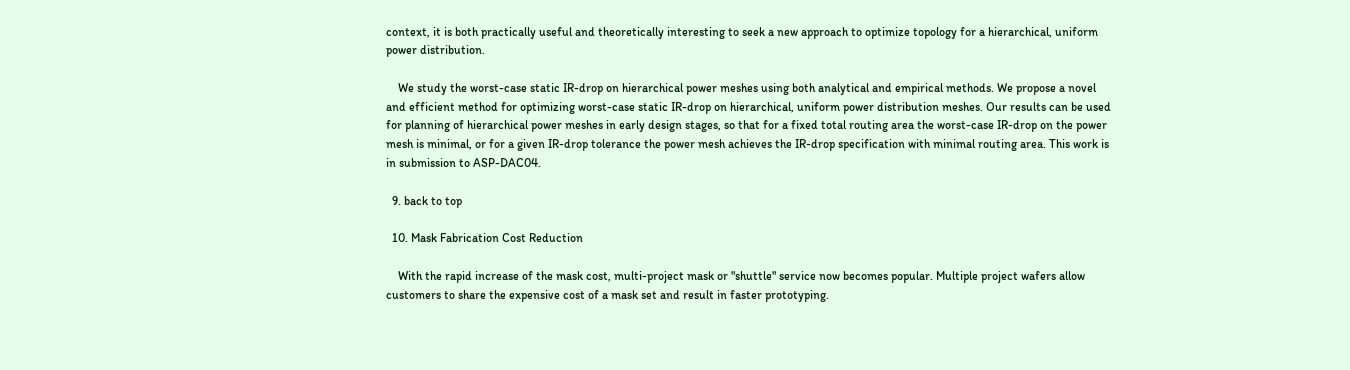context, it is both practically useful and theoretically interesting to seek a new approach to optimize topology for a hierarchical, uniform power distribution.

    We study the worst-case static IR-drop on hierarchical power meshes using both analytical and empirical methods. We propose a novel and efficient method for optimizing worst-case static IR-drop on hierarchical, uniform power distribution meshes. Our results can be used for planning of hierarchical power meshes in early design stages, so that for a fixed total routing area the worst-case IR-drop on the power mesh is minimal, or for a given IR-drop tolerance the power mesh achieves the IR-drop specification with minimal routing area. This work is in submission to ASP-DAC04.

  9. back to top

  10. Mask Fabrication Cost Reduction

    With the rapid increase of the mask cost, multi-project mask or "shuttle" service now becomes popular. Multiple project wafers allow customers to share the expensive cost of a mask set and result in faster prototyping.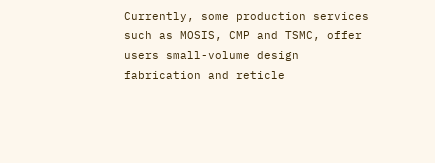Currently, some production services such as MOSIS, CMP and TSMC, offer users small-volume design fabrication and reticle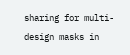sharing for multi-design masks in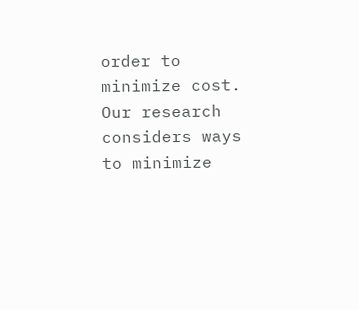order to minimize cost. Our research considers ways to minimize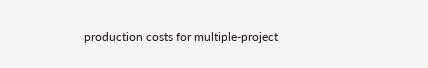production costs for multiple-project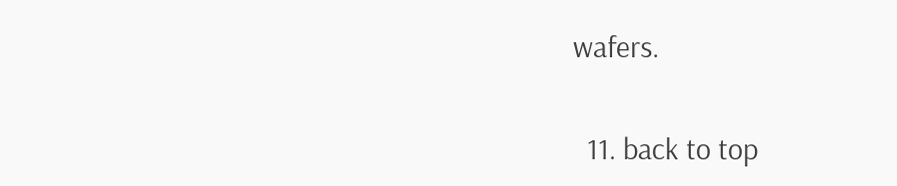wafers.

  11. back to top